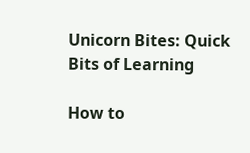Unicorn Bites: Quick Bits of Learning

How to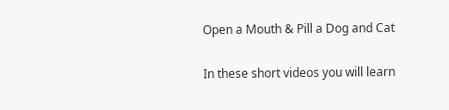Open a Mouth & Pill a Dog and Cat

In these short videos you will learn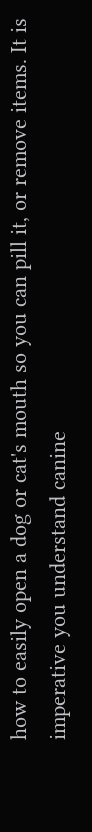how to easily open a dog or cat's mouth so you can pill it, or remove items. It is imperative you understand canine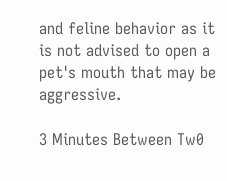and feline behavior as it is not advised to open a pet's mouth that may be aggressive.

3 Minutes Between Tw0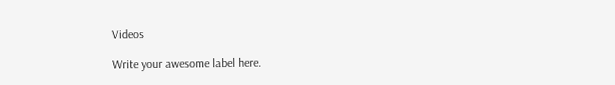Videos

Write your awesome label here.